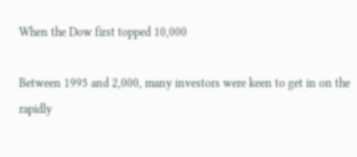When the Dow first topped 10,000

Between 1995 and 2,000, many investors were keen to get in on the rapidly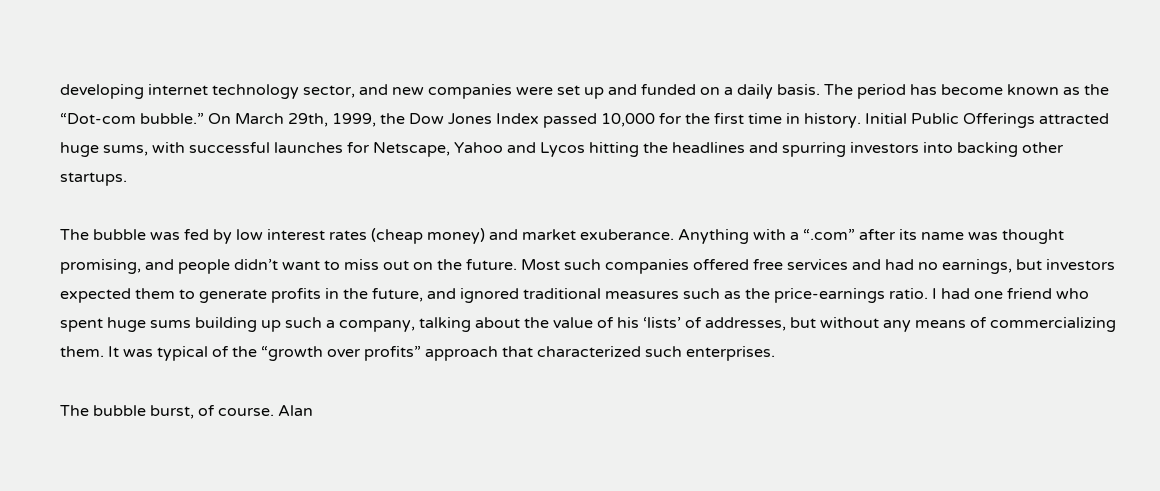developing internet technology sector, and new companies were set up and funded on a daily basis. The period has become known as the “Dot-com bubble.” On March 29th, 1999, the Dow Jones Index passed 10,000 for the first time in history. Initial Public Offerings attracted huge sums, with successful launches for Netscape, Yahoo and Lycos hitting the headlines and spurring investors into backing other startups.

The bubble was fed by low interest rates (cheap money) and market exuberance. Anything with a “.com” after its name was thought promising, and people didn’t want to miss out on the future. Most such companies offered free services and had no earnings, but investors expected them to generate profits in the future, and ignored traditional measures such as the price-earnings ratio. I had one friend who spent huge sums building up such a company, talking about the value of his ‘lists’ of addresses, but without any means of commercializing them. It was typical of the “growth over profits” approach that characterized such enterprises.

The bubble burst, of course. Alan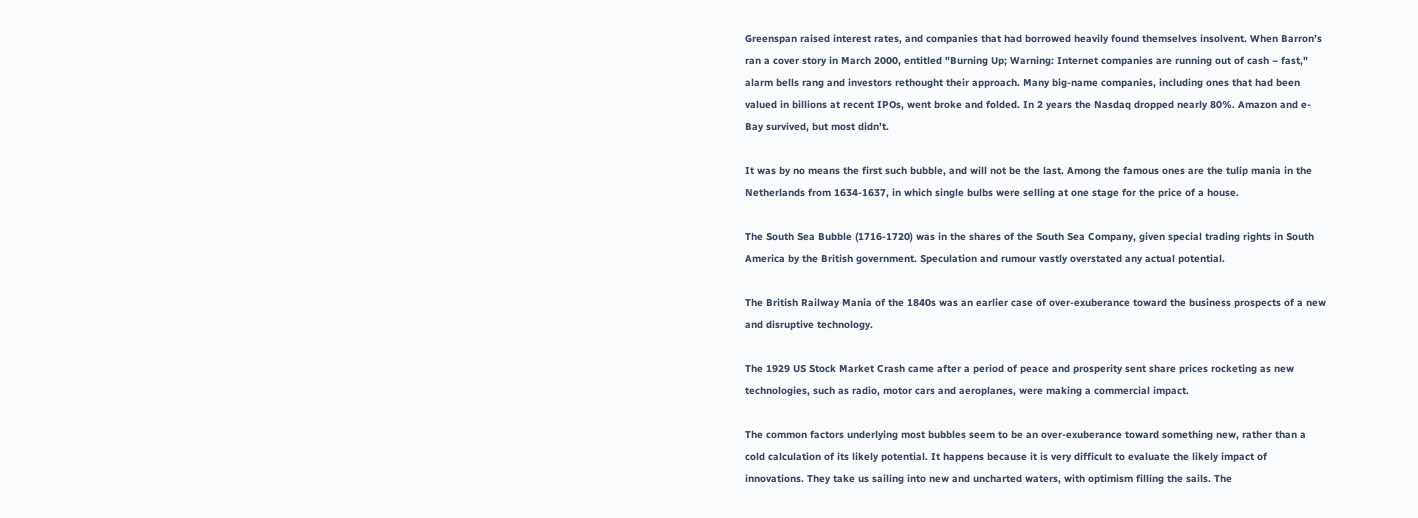Greenspan raised interest rates, and companies that had borrowed heavily found themselves insolvent. When Barron’s ran a cover story in March 2000, entitled "Burning Up; Warning: Internet companies are running out of cash – fast," alarm bells rang and investors rethought their approach. Many big-name companies, including ones that had been valued in billions at recent IPOs, went broke and folded. In 2 years the Nasdaq dropped nearly 80%. Amazon and e-Bay survived, but most didn’t.

It was by no means the first such bubble, and will not be the last. Among the famous ones are the tulip mania in the Netherlands from 1634-1637, in which single bulbs were selling at one stage for the price of a house.

The South Sea Bubble (1716-1720) was in the shares of the South Sea Company, given special trading rights in South America by the British government. Speculation and rumour vastly overstated any actual potential.

The British Railway Mania of the 1840s was an earlier case of over-exuberance toward the business prospects of a new and disruptive technology.

The 1929 US Stock Market Crash came after a period of peace and prosperity sent share prices rocketing as new technologies, such as radio, motor cars and aeroplanes, were making a commercial impact.

The common factors underlying most bubbles seem to be an over-exuberance toward something new, rather than a cold calculation of its likely potential. It happens because it is very difficult to evaluate the likely impact of innovations. They take us sailing into new and uncharted waters, with optimism filling the sails. The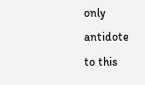only antidote to this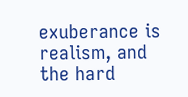exuberance is realism, and the hard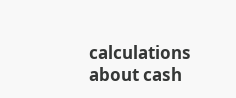calculations about cash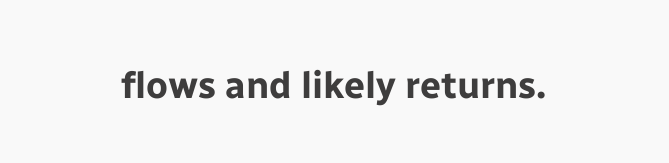flows and likely returns.